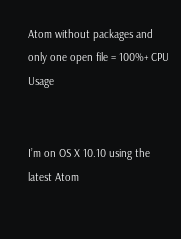Atom without packages and only one open file = 100%+ CPU Usage


I’m on OS X 10.10 using the latest Atom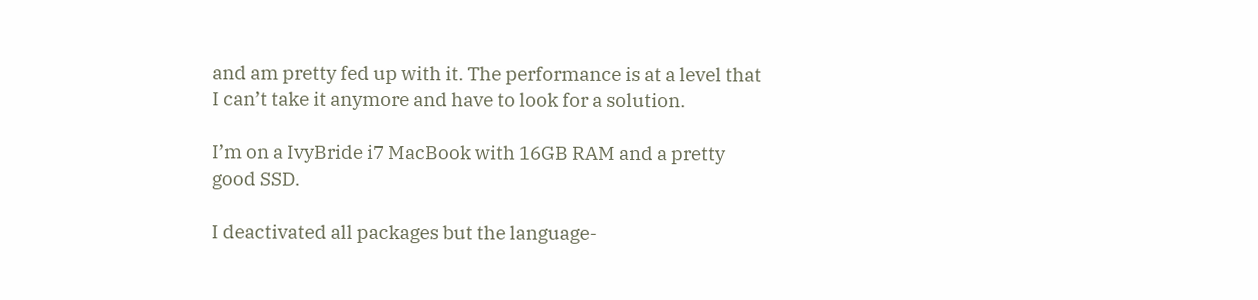and am pretty fed up with it. The performance is at a level that I can’t take it anymore and have to look for a solution.

I’m on a IvyBride i7 MacBook with 16GB RAM and a pretty good SSD.

I deactivated all packages but the language-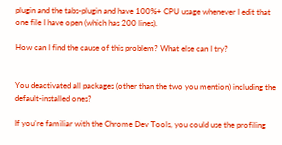plugin and the tabs-plugin and have 100%+ CPU usage whenever I edit that one file I have open (which has 200 lines).

How can I find the cause of this problem? What else can I try?


You deactivated all packages (other than the two you mention) including the default-installed ones?

If you’re familiar with the Chrome Dev Tools, you could use the profiling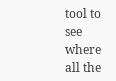tool to see where all the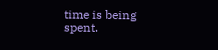time is being spent.